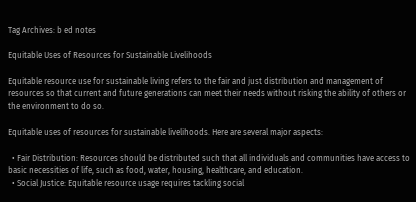Tag Archives: b ed notes

Equitable Uses of Resources for Sustainable Livelihoods

Equitable resource use for sustainable living refers to the fair and just distribution and management of resources so that current and future generations can meet their needs without risking the ability of others or the environment to do so.

Equitable uses of resources for sustainable livelihoods. Here are several major aspects:

  • Fair Distribution: Resources should be distributed such that all individuals and communities have access to basic necessities of life, such as food, water, housing, healthcare, and education.
  • Social Justice: Equitable resource usage requires tackling social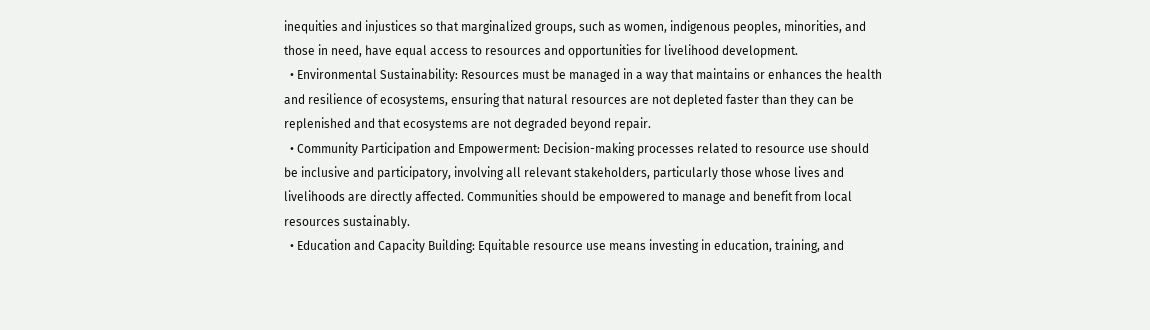inequities and injustices so that marginalized groups, such as women, indigenous peoples, minorities, and those in need, have equal access to resources and opportunities for livelihood development.
  • Environmental Sustainability: Resources must be managed in a way that maintains or enhances the health and resilience of ecosystems, ensuring that natural resources are not depleted faster than they can be replenished and that ecosystems are not degraded beyond repair.
  • Community Participation and Empowerment: Decision-making processes related to resource use should be inclusive and participatory, involving all relevant stakeholders, particularly those whose lives and livelihoods are directly affected. Communities should be empowered to manage and benefit from local resources sustainably.
  • Education and Capacity Building: Equitable resource use means investing in education, training, and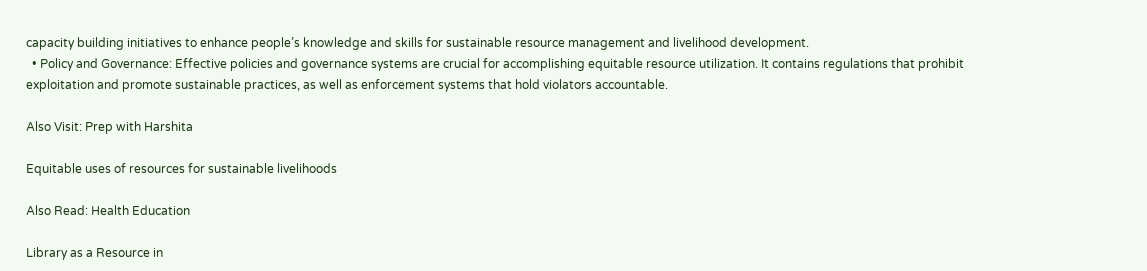capacity building initiatives to enhance people’s knowledge and skills for sustainable resource management and livelihood development.
  • Policy and Governance: Effective policies and governance systems are crucial for accomplishing equitable resource utilization. It contains regulations that prohibit exploitation and promote sustainable practices, as well as enforcement systems that hold violators accountable.

Also Visit: Prep with Harshita

Equitable uses of resources for sustainable livelihoods

Also Read: Health Education

Library as a Resource in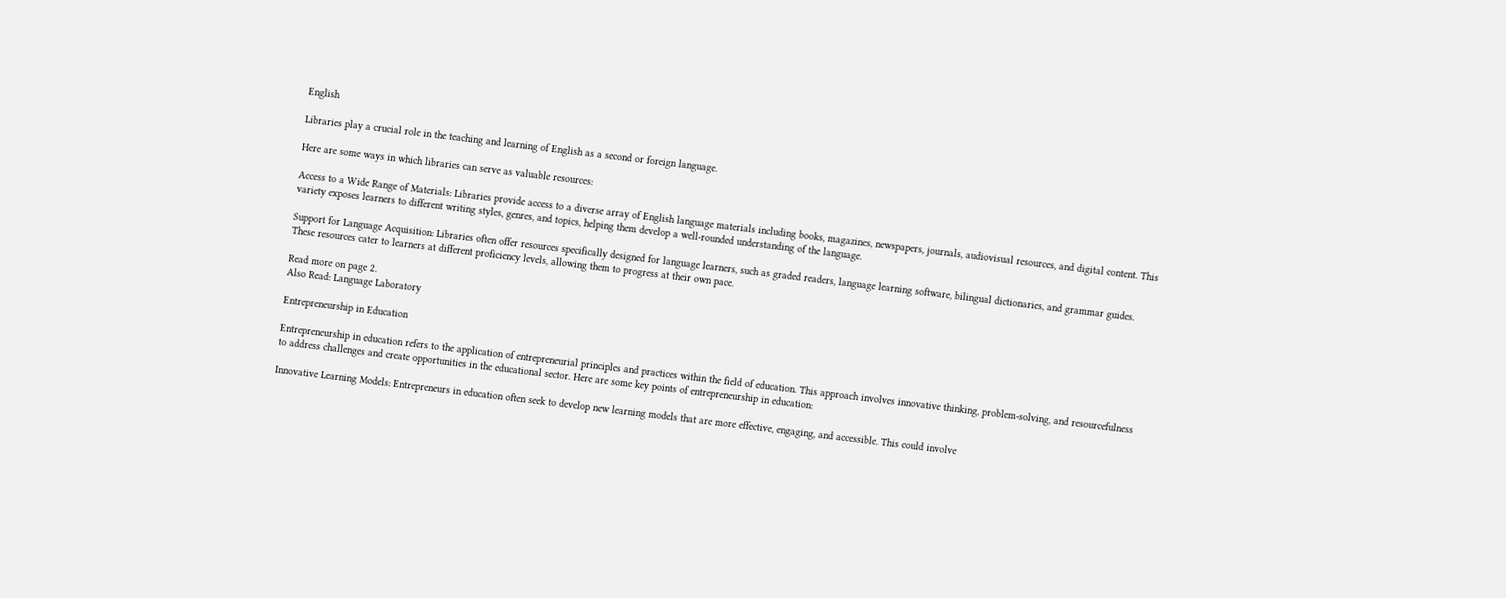English

Libraries play a crucial role in the teaching and learning of English as a second or foreign language.

Here are some ways in which libraries can serve as valuable resources:

Access to a Wide Range of Materials: Libraries provide access to a diverse array of English language materials including books, magazines, newspapers, journals, audiovisual resources, and digital content. This variety exposes learners to different writing styles, genres, and topics, helping them develop a well-rounded understanding of the language.

Support for Language Acquisition: Libraries often offer resources specifically designed for language learners, such as graded readers, language learning software, bilingual dictionaries, and grammar guides. These resources cater to learners at different proficiency levels, allowing them to progress at their own pace.

Read more on page 2.
Also Read: Language Laboratory

Entrepreneurship in Education

Entrepreneurship in education refers to the application of entrepreneurial principles and practices within the field of education. This approach involves innovative thinking, problem-solving, and resourcefulness to address challenges and create opportunities in the educational sector. Here are some key points of entrepreneurship in education:

Innovative Learning Models: Entrepreneurs in education often seek to develop new learning models that are more effective, engaging, and accessible. This could involve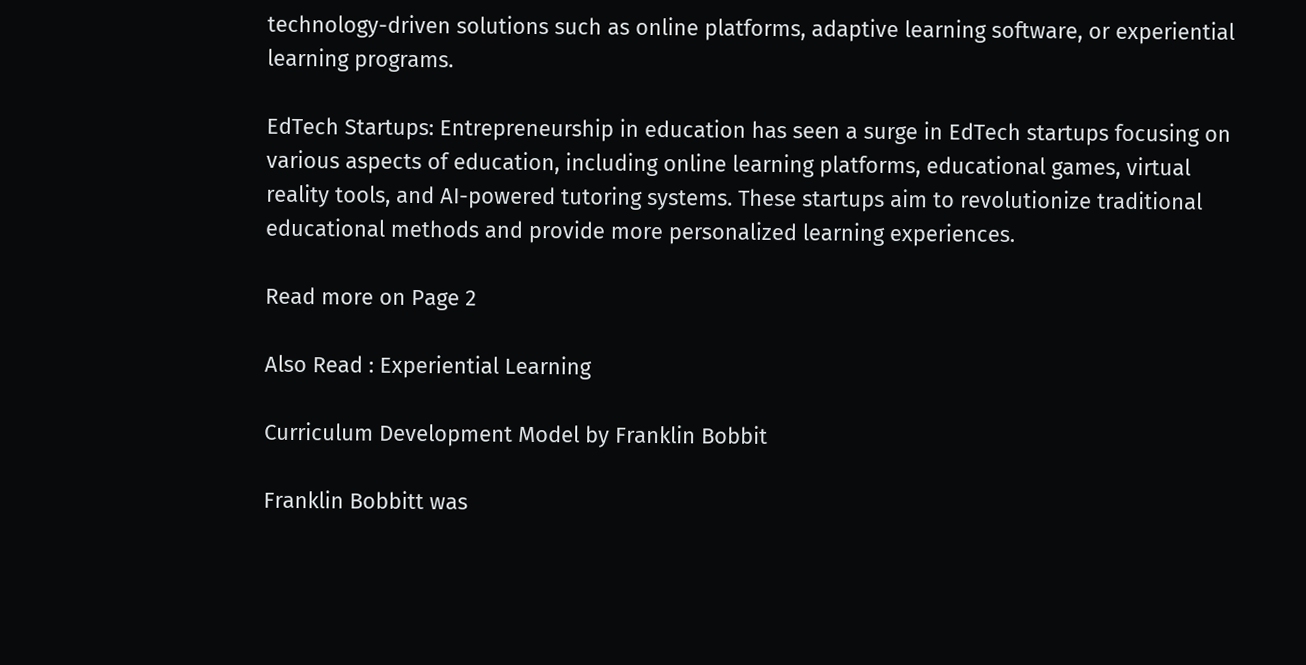technology-driven solutions such as online platforms, adaptive learning software, or experiential learning programs.

EdTech Startups: Entrepreneurship in education has seen a surge in EdTech startups focusing on various aspects of education, including online learning platforms, educational games, virtual reality tools, and AI-powered tutoring systems. These startups aim to revolutionize traditional educational methods and provide more personalized learning experiences.

Read more on Page 2

Also Read : Experiential Learning

Curriculum Development Model by Franklin Bobbit

Franklin Bobbitt was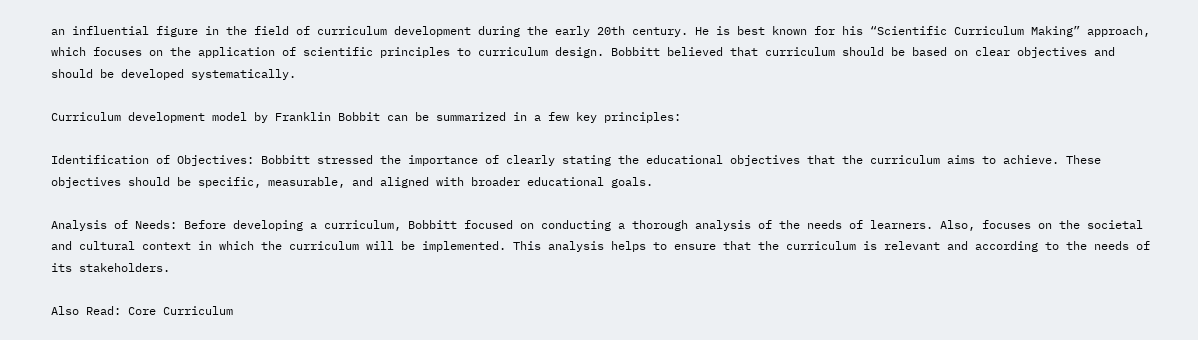an influential figure in the field of curriculum development during the early 20th century. He is best known for his “Scientific Curriculum Making” approach, which focuses on the application of scientific principles to curriculum design. Bobbitt believed that curriculum should be based on clear objectives and should be developed systematically.

Curriculum development model by Franklin Bobbit can be summarized in a few key principles:

Identification of Objectives: Bobbitt stressed the importance of clearly stating the educational objectives that the curriculum aims to achieve. These objectives should be specific, measurable, and aligned with broader educational goals.

Analysis of Needs: Before developing a curriculum, Bobbitt focused on conducting a thorough analysis of the needs of learners. Also, focuses on the societal and cultural context in which the curriculum will be implemented. This analysis helps to ensure that the curriculum is relevant and according to the needs of its stakeholders.

Also Read: Core Curriculum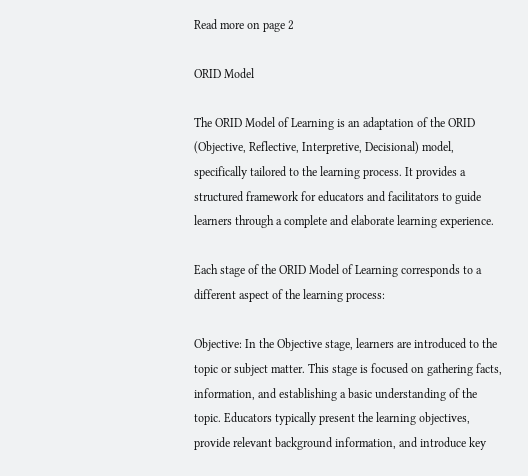Read more on page 2

ORID Model

The ORID Model of Learning is an adaptation of the ORID (Objective, Reflective, Interpretive, Decisional) model, specifically tailored to the learning process. It provides a structured framework for educators and facilitators to guide learners through a complete and elaborate learning experience.

Each stage of the ORID Model of Learning corresponds to a different aspect of the learning process:

Objective: In the Objective stage, learners are introduced to the topic or subject matter. This stage is focused on gathering facts, information, and establishing a basic understanding of the topic. Educators typically present the learning objectives, provide relevant background information, and introduce key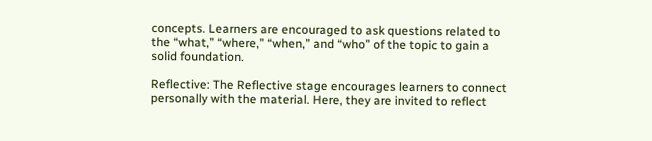concepts. Learners are encouraged to ask questions related to the “what,” “where,” “when,” and “who” of the topic to gain a solid foundation.

Reflective: The Reflective stage encourages learners to connect personally with the material. Here, they are invited to reflect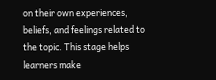on their own experiences, beliefs, and feelings related to the topic. This stage helps learners make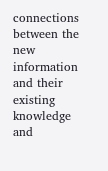connections between the new information and their existing knowledge and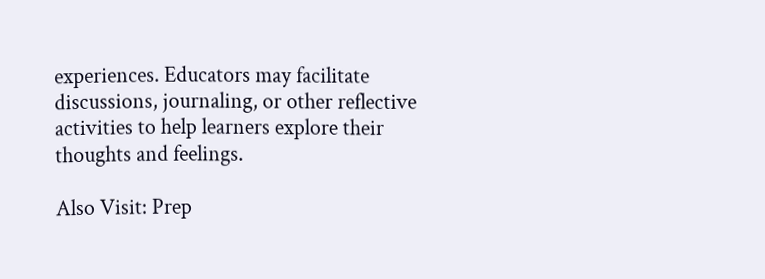experiences. Educators may facilitate discussions, journaling, or other reflective activities to help learners explore their thoughts and feelings.

Also Visit: Prep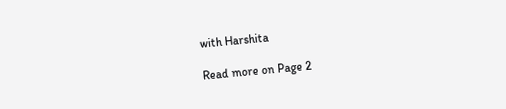with Harshita

Read more on Page 2